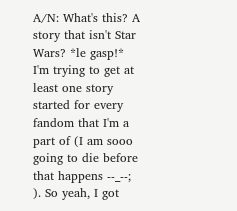A/N: What's this? A story that isn't Star Wars? *le gasp!* I'm trying to get at least one story started for every fandom that I'm a part of (I am sooo going to die before that happens --_--; ). So yeah, I got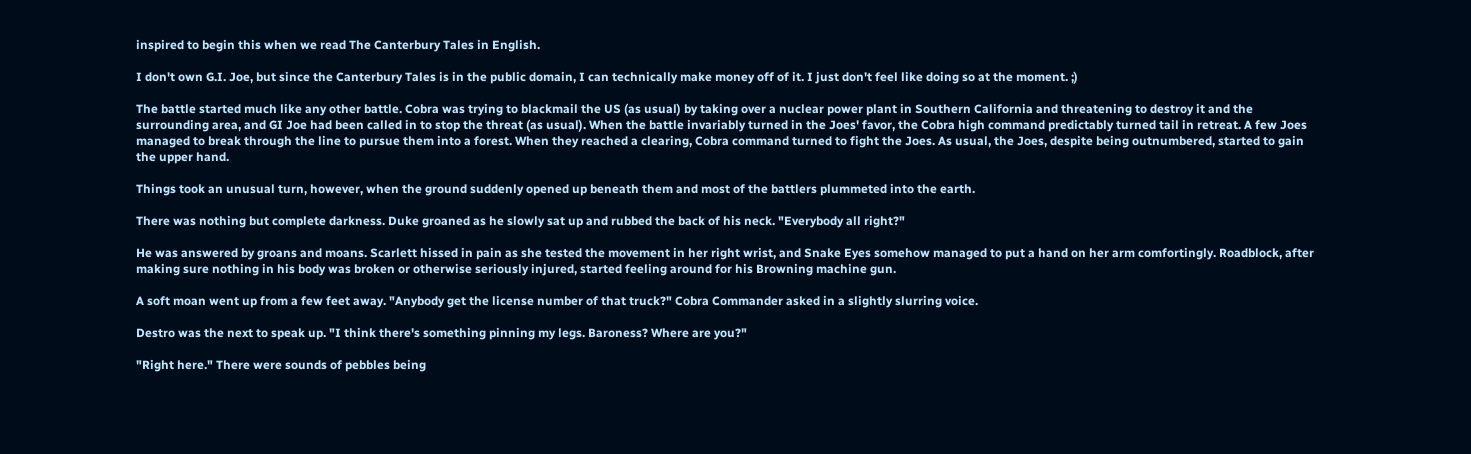inspired to begin this when we read The Canterbury Tales in English.

I don't own G.I. Joe, but since the Canterbury Tales is in the public domain, I can technically make money off of it. I just don't feel like doing so at the moment. ;)

The battle started much like any other battle. Cobra was trying to blackmail the US (as usual) by taking over a nuclear power plant in Southern California and threatening to destroy it and the surrounding area, and GI Joe had been called in to stop the threat (as usual). When the battle invariably turned in the Joes' favor, the Cobra high command predictably turned tail in retreat. A few Joes managed to break through the line to pursue them into a forest. When they reached a clearing, Cobra command turned to fight the Joes. As usual, the Joes, despite being outnumbered, started to gain the upper hand.

Things took an unusual turn, however, when the ground suddenly opened up beneath them and most of the battlers plummeted into the earth.

There was nothing but complete darkness. Duke groaned as he slowly sat up and rubbed the back of his neck. "Everybody all right?"

He was answered by groans and moans. Scarlett hissed in pain as she tested the movement in her right wrist, and Snake Eyes somehow managed to put a hand on her arm comfortingly. Roadblock, after making sure nothing in his body was broken or otherwise seriously injured, started feeling around for his Browning machine gun.

A soft moan went up from a few feet away. "Anybody get the license number of that truck?" Cobra Commander asked in a slightly slurring voice.

Destro was the next to speak up. "I think there's something pinning my legs. Baroness? Where are you?"

"Right here." There were sounds of pebbles being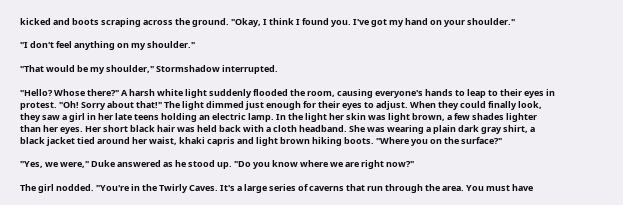kicked and boots scraping across the ground. "Okay, I think I found you. I've got my hand on your shoulder."

"I don't feel anything on my shoulder."

"That would be my shoulder," Stormshadow interrupted.

"Hello? Whose there?" A harsh white light suddenly flooded the room, causing everyone's hands to leap to their eyes in protest. "Oh! Sorry about that!" The light dimmed just enough for their eyes to adjust. When they could finally look, they saw a girl in her late teens holding an electric lamp. In the light her skin was light brown, a few shades lighter than her eyes. Her short black hair was held back with a cloth headband. She was wearing a plain dark gray shirt, a black jacket tied around her waist, khaki capris and light brown hiking boots. "Where you on the surface?"

"Yes, we were," Duke answered as he stood up. "Do you know where we are right now?"

The girl nodded. "You're in the Twirly Caves. It's a large series of caverns that run through the area. You must have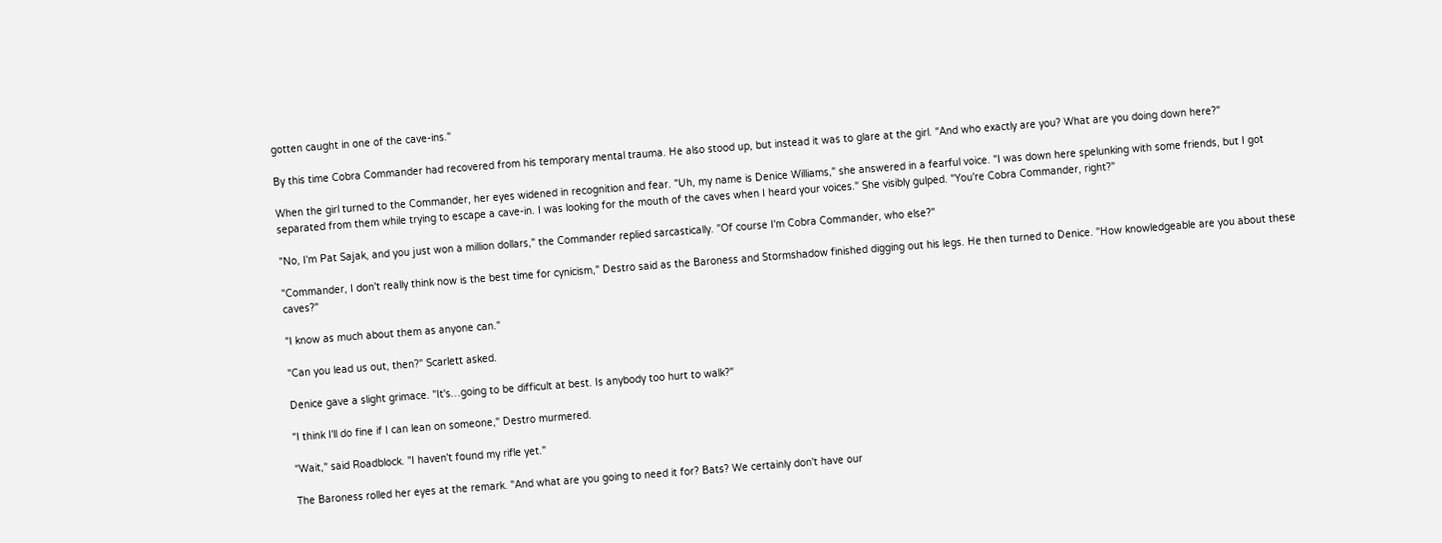gotten caught in one of the cave-ins."

By this time Cobra Commander had recovered from his temporary mental trauma. He also stood up, but instead it was to glare at the girl. "And who exactly are you? What are you doing down here?"

When the girl turned to the Commander, her eyes widened in recognition and fear. "Uh, my name is Denice Williams," she answered in a fearful voice. "I was down here spelunking with some friends, but I got separated from them while trying to escape a cave-in. I was looking for the mouth of the caves when I heard your voices." She visibly gulped. "You're Cobra Commander, right?"

"No, I'm Pat Sajak, and you just won a million dollars," the Commander replied sarcastically. "Of course I'm Cobra Commander, who else?"

"Commander, I don't really think now is the best time for cynicism," Destro said as the Baroness and Stormshadow finished digging out his legs. He then turned to Denice. "How knowledgeable are you about these caves?"

"I know as much about them as anyone can."

"Can you lead us out, then?" Scarlett asked.

Denice gave a slight grimace. "It's…going to be difficult at best. Is anybody too hurt to walk?"

"I think I'll do fine if I can lean on someone," Destro murmered.

"Wait," said Roadblock. "I haven't found my rifle yet."

The Baroness rolled her eyes at the remark. "And what are you going to need it for? Bats? We certainly don't have our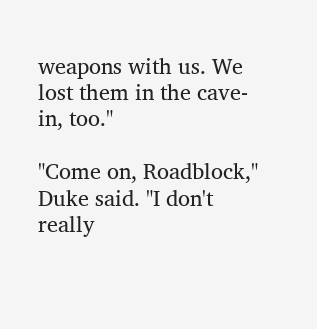weapons with us. We lost them in the cave-in, too."

"Come on, Roadblock," Duke said. "I don't really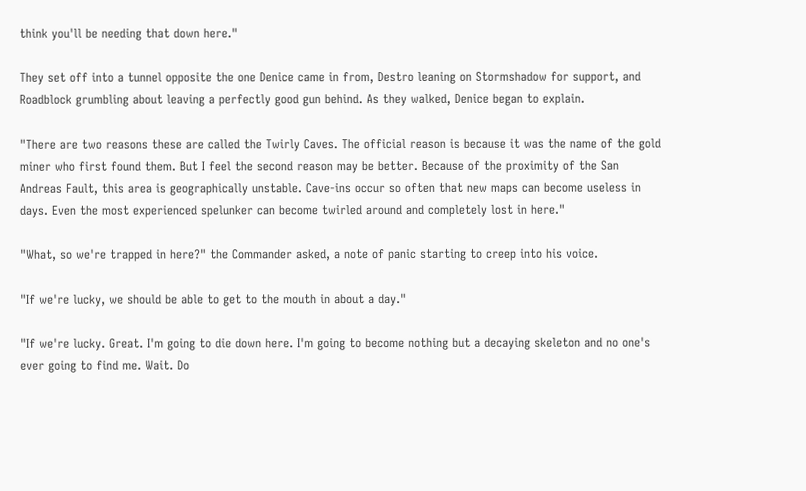think you'll be needing that down here."

They set off into a tunnel opposite the one Denice came in from, Destro leaning on Stormshadow for support, and Roadblock grumbling about leaving a perfectly good gun behind. As they walked, Denice began to explain.

"There are two reasons these are called the Twirly Caves. The official reason is because it was the name of the gold miner who first found them. But I feel the second reason may be better. Because of the proximity of the San Andreas Fault, this area is geographically unstable. Cave-ins occur so often that new maps can become useless in days. Even the most experienced spelunker can become twirled around and completely lost in here."

"What, so we're trapped in here?" the Commander asked, a note of panic starting to creep into his voice.

"If we're lucky, we should be able to get to the mouth in about a day."

"If we're lucky. Great. I'm going to die down here. I'm going to become nothing but a decaying skeleton and no one's ever going to find me. Wait. Do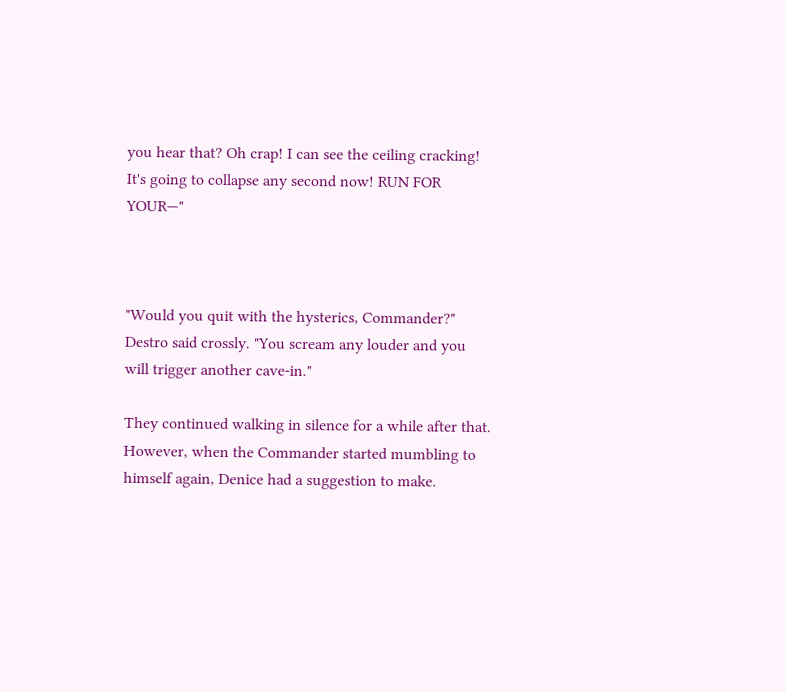you hear that? Oh crap! I can see the ceiling cracking! It's going to collapse any second now! RUN FOR YOUR—"



"Would you quit with the hysterics, Commander?" Destro said crossly. "You scream any louder and you will trigger another cave-in."

They continued walking in silence for a while after that. However, when the Commander started mumbling to himself again, Denice had a suggestion to make.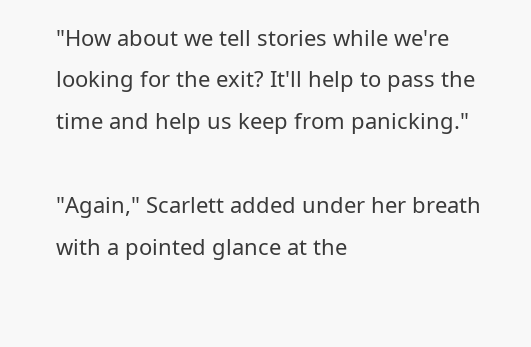"How about we tell stories while we're looking for the exit? It'll help to pass the time and help us keep from panicking."

"Again," Scarlett added under her breath with a pointed glance at the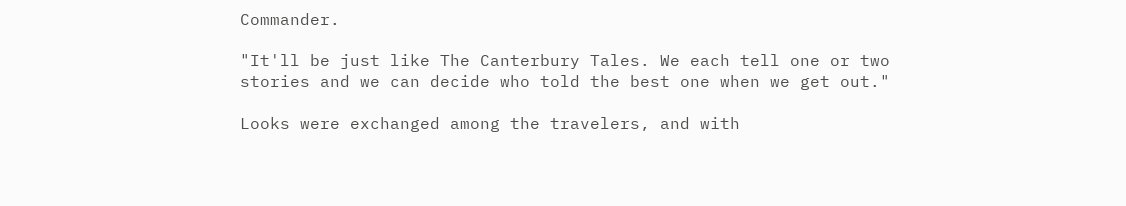Commander.

"It'll be just like The Canterbury Tales. We each tell one or two stories and we can decide who told the best one when we get out."

Looks were exchanged among the travelers, and with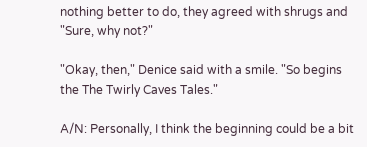nothing better to do, they agreed with shrugs and "Sure, why not?"

"Okay, then," Denice said with a smile. "So begins the The Twirly Caves Tales."

A/N: Personally, I think the beginning could be a bit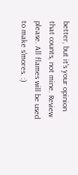better, but it's your opinion that counts, not mine. Review please. All flames will be used to make s'mores. :)